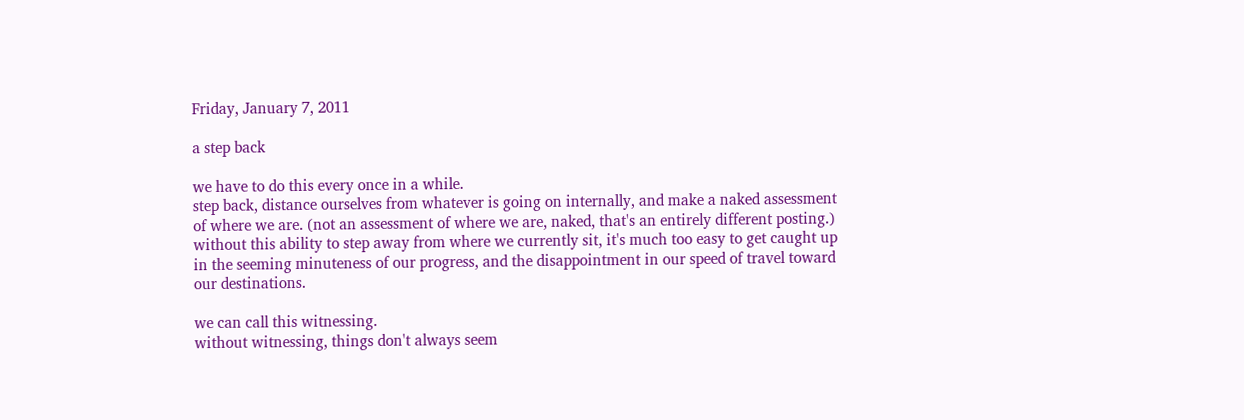Friday, January 7, 2011

a step back

we have to do this every once in a while.
step back, distance ourselves from whatever is going on internally, and make a naked assessment of where we are. (not an assessment of where we are, naked, that's an entirely different posting.)
without this ability to step away from where we currently sit, it's much too easy to get caught up in the seeming minuteness of our progress, and the disappointment in our speed of travel toward our destinations.

we can call this witnessing.
without witnessing, things don't always seem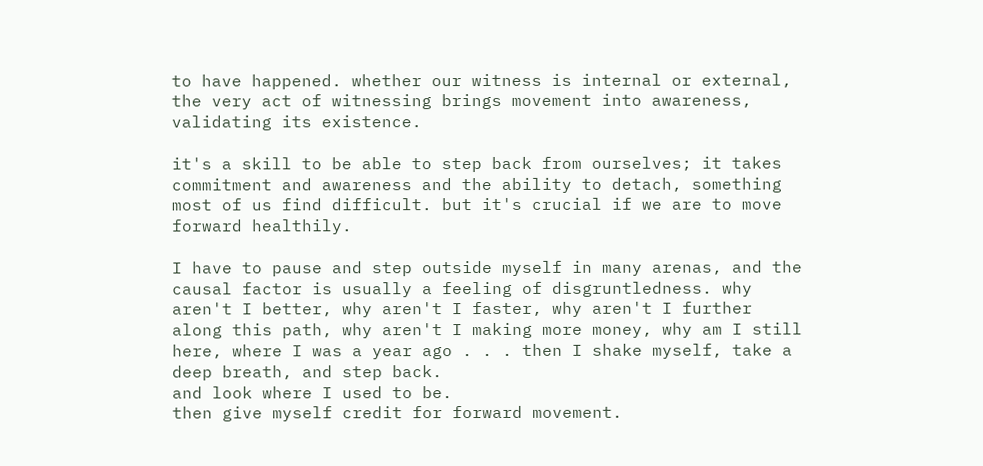to have happened. whether our witness is internal or external, the very act of witnessing brings movement into awareness, validating its existence.

it's a skill to be able to step back from ourselves; it takes commitment and awareness and the ability to detach, something most of us find difficult. but it's crucial if we are to move forward healthily.

I have to pause and step outside myself in many arenas, and the causal factor is usually a feeling of disgruntledness. why aren't I better, why aren't I faster, why aren't I further along this path, why aren't I making more money, why am I still here, where I was a year ago . . . then I shake myself, take a deep breath, and step back.
and look where I used to be.
then give myself credit for forward movement.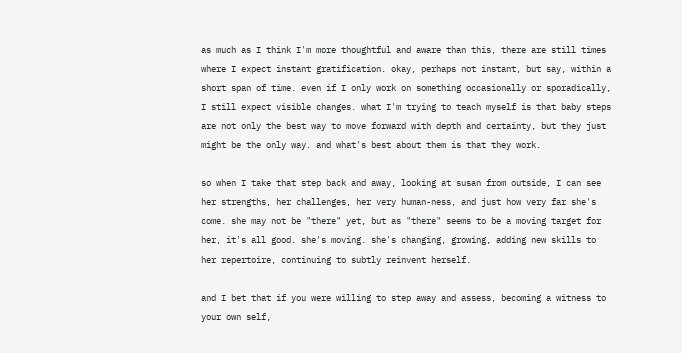as much as I think I'm more thoughtful and aware than this, there are still times where I expect instant gratification. okay, perhaps not instant, but say, within a short span of time. even if I only work on something occasionally or sporadically, I still expect visible changes. what I'm trying to teach myself is that baby steps are not only the best way to move forward with depth and certainty, but they just might be the only way. and what's best about them is that they work.

so when I take that step back and away, looking at susan from outside, I can see her strengths, her challenges, her very human-ness, and just how very far she's come. she may not be "there" yet, but as "there" seems to be a moving target for her, it's all good. she's moving. she's changing, growing, adding new skills to her repertoire, continuing to subtly reinvent herself.

and I bet that if you were willing to step away and assess, becoming a witness to your own self,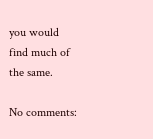you would find much of the same.

No comments: